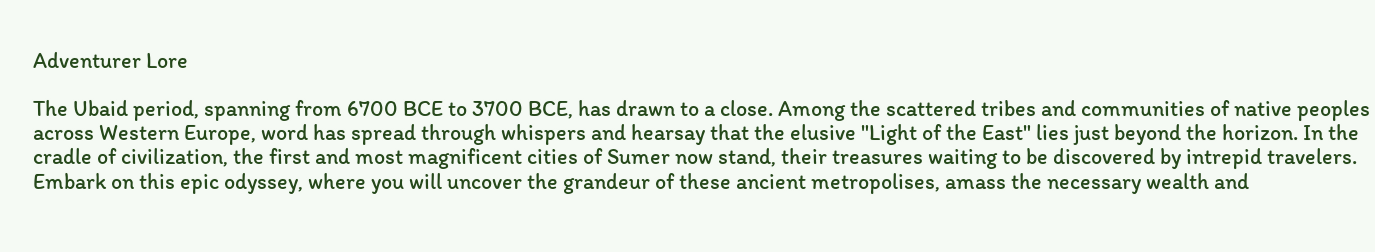Adventurer Lore

The Ubaid period, spanning from 6700 BCE to 3700 BCE, has drawn to a close. Among the scattered tribes and communities of native peoples across Western Europe, word has spread through whispers and hearsay that the elusive "Light of the East" lies just beyond the horizon. In the cradle of civilization, the first and most magnificent cities of Sumer now stand, their treasures waiting to be discovered by intrepid travelers. Embark on this epic odyssey, where you will uncover the grandeur of these ancient metropolises, amass the necessary wealth and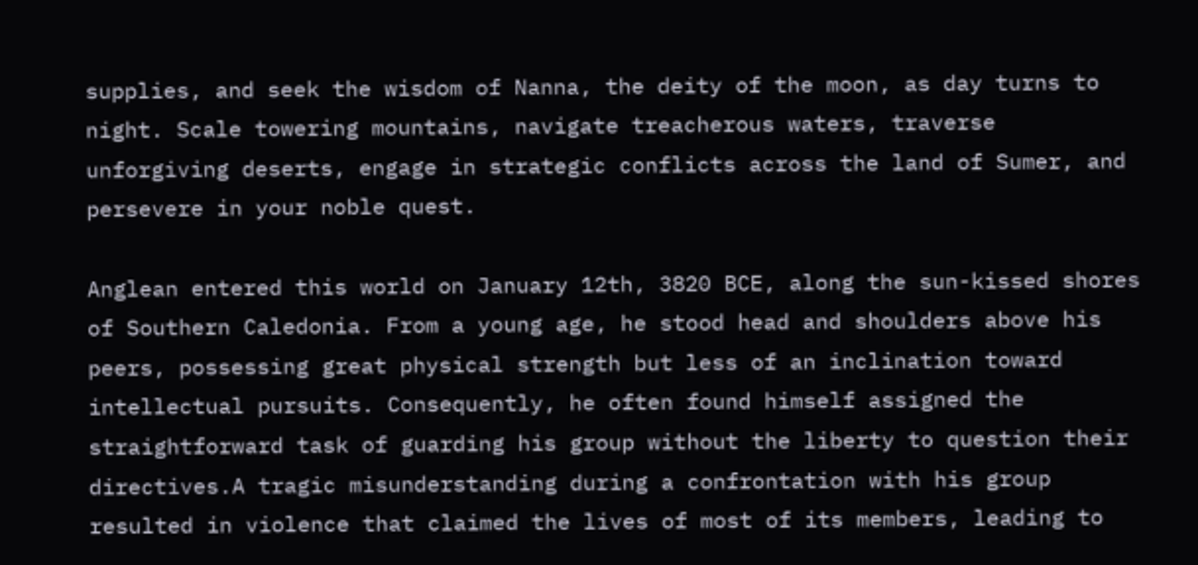supplies, and seek the wisdom of Nanna, the deity of the moon, as day turns to night. Scale towering mountains, navigate treacherous waters, traverse unforgiving deserts, engage in strategic conflicts across the land of Sumer, and persevere in your noble quest.

Anglean entered this world on January 12th, 3820 BCE, along the sun-kissed shores of Southern Caledonia. From a young age, he stood head and shoulders above his peers, possessing great physical strength but less of an inclination toward intellectual pursuits. Consequently, he often found himself assigned the straightforward task of guarding his group without the liberty to question their directives.A tragic misunderstanding during a confrontation with his group resulted in violence that claimed the lives of most of its members, leading to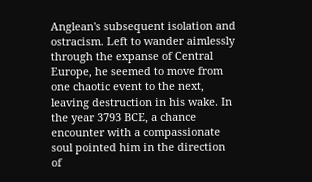Anglean's subsequent isolation and ostracism. Left to wander aimlessly through the expanse of Central Europe, he seemed to move from one chaotic event to the next, leaving destruction in his wake. In the year 3793 BCE, a chance encounter with a compassionate soul pointed him in the direction of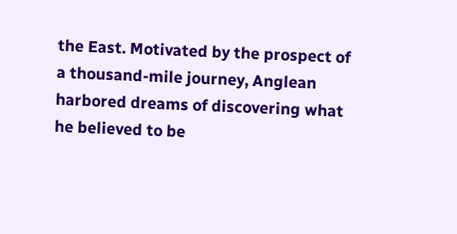the East. Motivated by the prospect of a thousand-mile journey, Anglean harbored dreams of discovering what he believed to be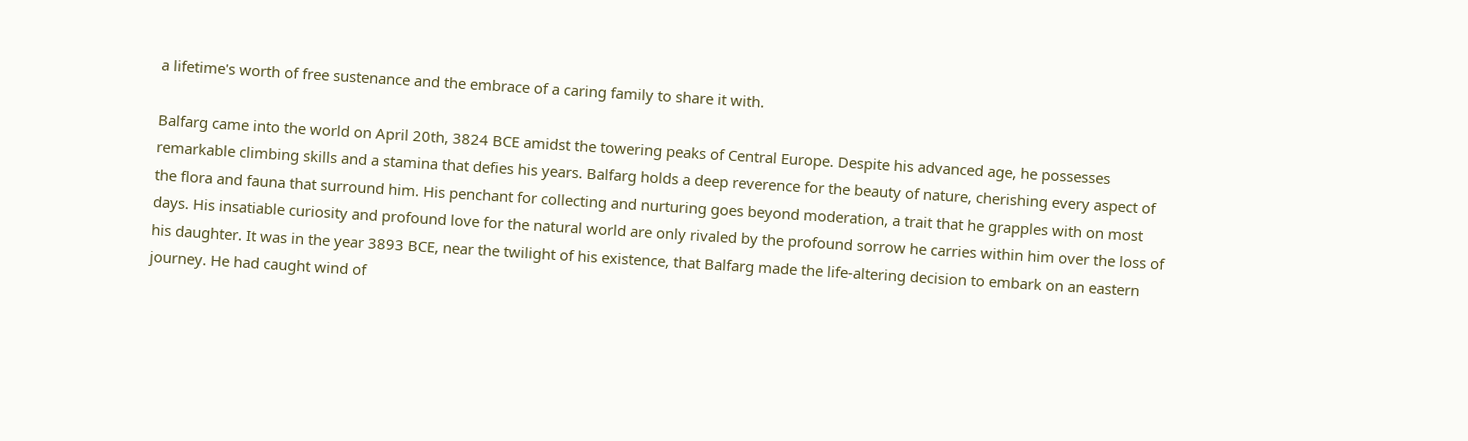a lifetime's worth of free sustenance and the embrace of a caring family to share it with.

Balfarg came into the world on April 20th, 3824 BCE amidst the towering peaks of Central Europe. Despite his advanced age, he possesses remarkable climbing skills and a stamina that defies his years. Balfarg holds a deep reverence for the beauty of nature, cherishing every aspect of the flora and fauna that surround him. His penchant for collecting and nurturing goes beyond moderation, a trait that he grapples with on most days. His insatiable curiosity and profound love for the natural world are only rivaled by the profound sorrow he carries within him over the loss of his daughter. It was in the year 3893 BCE, near the twilight of his existence, that Balfarg made the life-altering decision to embark on an eastern journey. He had caught wind of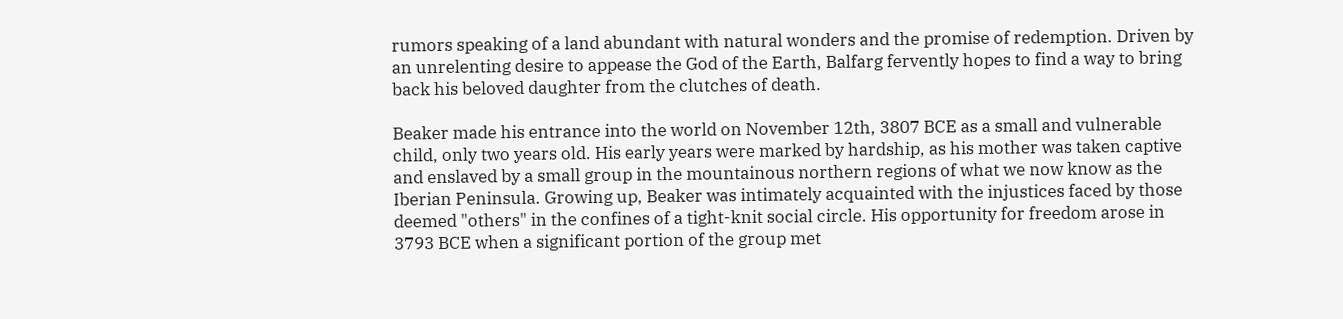rumors speaking of a land abundant with natural wonders and the promise of redemption. Driven by an unrelenting desire to appease the God of the Earth, Balfarg fervently hopes to find a way to bring back his beloved daughter from the clutches of death.

Beaker made his entrance into the world on November 12th, 3807 BCE as a small and vulnerable child, only two years old. His early years were marked by hardship, as his mother was taken captive and enslaved by a small group in the mountainous northern regions of what we now know as the Iberian Peninsula. Growing up, Beaker was intimately acquainted with the injustices faced by those deemed "others" in the confines of a tight-knit social circle. His opportunity for freedom arose in 3793 BCE when a significant portion of the group met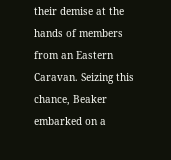their demise at the hands of members from an Eastern Caravan. Seizing this chance, Beaker embarked on a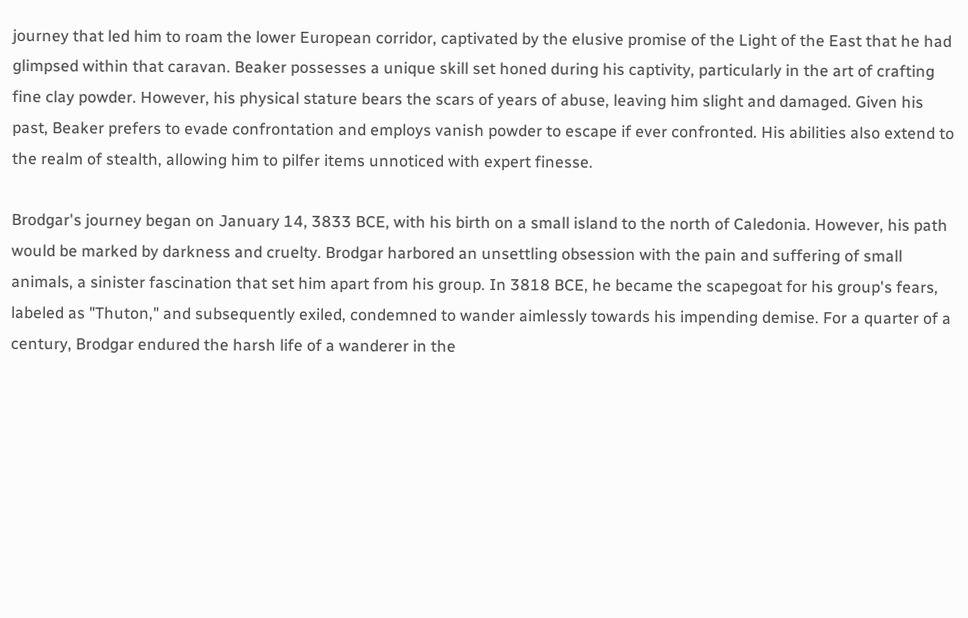journey that led him to roam the lower European corridor, captivated by the elusive promise of the Light of the East that he had glimpsed within that caravan. Beaker possesses a unique skill set honed during his captivity, particularly in the art of crafting fine clay powder. However, his physical stature bears the scars of years of abuse, leaving him slight and damaged. Given his past, Beaker prefers to evade confrontation and employs vanish powder to escape if ever confronted. His abilities also extend to the realm of stealth, allowing him to pilfer items unnoticed with expert finesse.

Brodgar's journey began on January 14, 3833 BCE, with his birth on a small island to the north of Caledonia. However, his path would be marked by darkness and cruelty. Brodgar harbored an unsettling obsession with the pain and suffering of small animals, a sinister fascination that set him apart from his group. In 3818 BCE, he became the scapegoat for his group's fears, labeled as "Thuton," and subsequently exiled, condemned to wander aimlessly towards his impending demise. For a quarter of a century, Brodgar endured the harsh life of a wanderer in the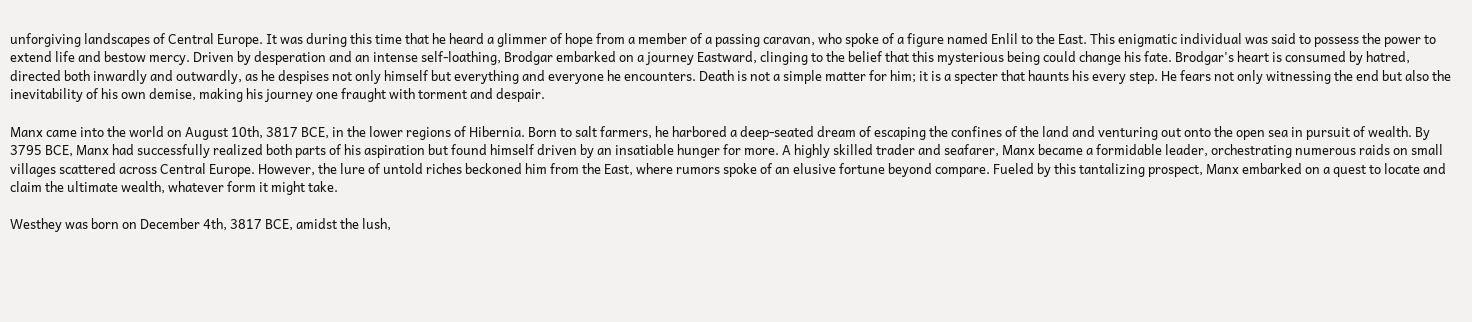unforgiving landscapes of Central Europe. It was during this time that he heard a glimmer of hope from a member of a passing caravan, who spoke of a figure named Enlil to the East. This enigmatic individual was said to possess the power to extend life and bestow mercy. Driven by desperation and an intense self-loathing, Brodgar embarked on a journey Eastward, clinging to the belief that this mysterious being could change his fate. Brodgar's heart is consumed by hatred, directed both inwardly and outwardly, as he despises not only himself but everything and everyone he encounters. Death is not a simple matter for him; it is a specter that haunts his every step. He fears not only witnessing the end but also the inevitability of his own demise, making his journey one fraught with torment and despair.

Manx came into the world on August 10th, 3817 BCE, in the lower regions of Hibernia. Born to salt farmers, he harbored a deep-seated dream of escaping the confines of the land and venturing out onto the open sea in pursuit of wealth. By 3795 BCE, Manx had successfully realized both parts of his aspiration but found himself driven by an insatiable hunger for more. A highly skilled trader and seafarer, Manx became a formidable leader, orchestrating numerous raids on small villages scattered across Central Europe. However, the lure of untold riches beckoned him from the East, where rumors spoke of an elusive fortune beyond compare. Fueled by this tantalizing prospect, Manx embarked on a quest to locate and claim the ultimate wealth, whatever form it might take.

Westhey was born on December 4th, 3817 BCE, amidst the lush,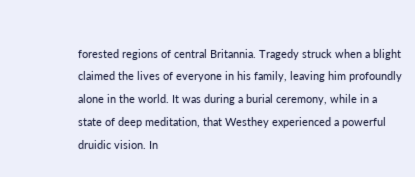forested regions of central Britannia. Tragedy struck when a blight claimed the lives of everyone in his family, leaving him profoundly alone in the world. It was during a burial ceremony, while in a state of deep meditation, that Westhey experienced a powerful druidic vision. In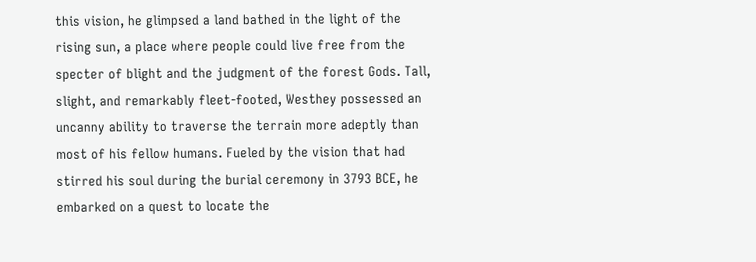this vision, he glimpsed a land bathed in the light of the rising sun, a place where people could live free from the specter of blight and the judgment of the forest Gods. Tall, slight, and remarkably fleet-footed, Westhey possessed an uncanny ability to traverse the terrain more adeptly than most of his fellow humans. Fueled by the vision that had stirred his soul during the burial ceremony in 3793 BCE, he embarked on a quest to locate the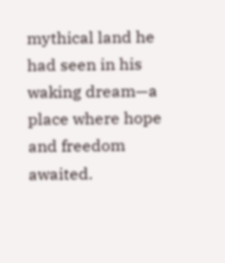mythical land he had seen in his waking dream—a place where hope and freedom awaited.